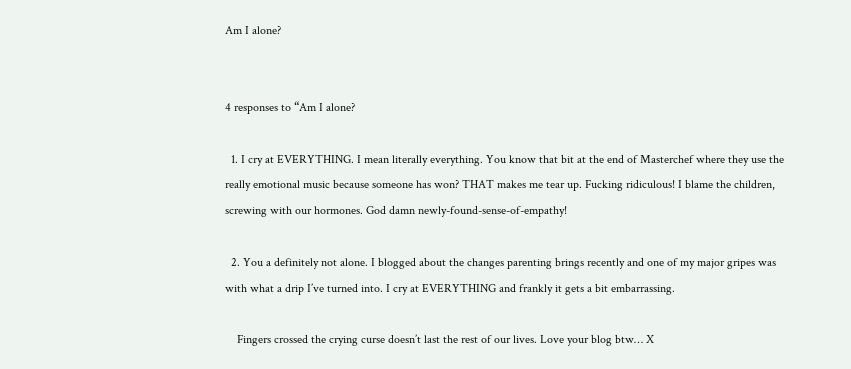Am I alone?


4 responses to “Am I alone?

  1. I cry at EVERYTHING. I mean literally everything. You know that bit at the end of Masterchef where they use the really emotional music because someone has won? THAT makes me tear up. Fucking ridiculous! I blame the children, screwing with our hormones. God damn newly-found-sense-of-empathy!

  2. You a definitely not alone. I blogged about the changes parenting brings recently and one of my major gripes was with what a drip I’ve turned into. I cry at EVERYTHING and frankly it gets a bit embarrassing.

    Fingers crossed the crying curse doesn’t last the rest of our lives. Love your blog btw… X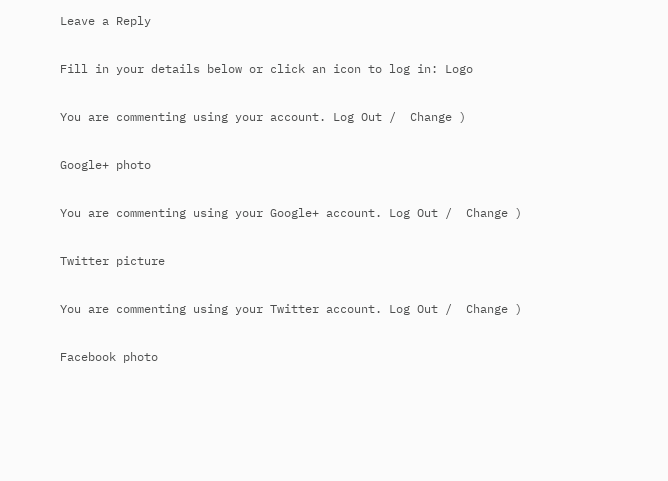Leave a Reply

Fill in your details below or click an icon to log in: Logo

You are commenting using your account. Log Out /  Change )

Google+ photo

You are commenting using your Google+ account. Log Out /  Change )

Twitter picture

You are commenting using your Twitter account. Log Out /  Change )

Facebook photo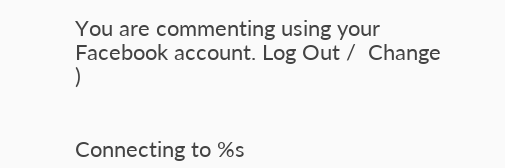You are commenting using your Facebook account. Log Out /  Change )


Connecting to %s